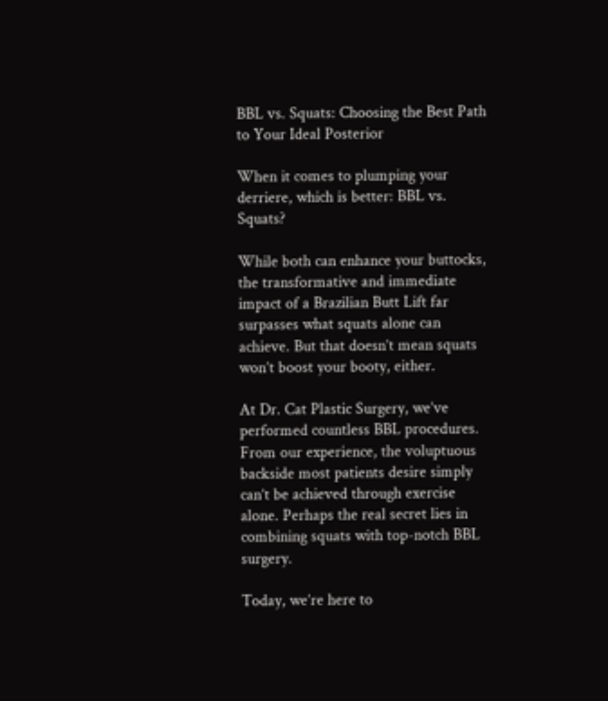BBL vs. Squats: Choosing the Best Path to Your Ideal Posterior

When it comes to plumping your derriere, which is better: BBL vs. Squats?

While both can enhance your buttocks, the transformative and immediate impact of a Brazilian Butt Lift far surpasses what squats alone can achieve. But that doesn’t mean squats won’t boost your booty, either.

At Dr. Cat Plastic Surgery, we’ve performed countless BBL procedures. From our experience, the voluptuous backside most patients desire simply can’t be achieved through exercise alone. Perhaps the real secret lies in combining squats with top-notch BBL surgery.

Today, we’re here to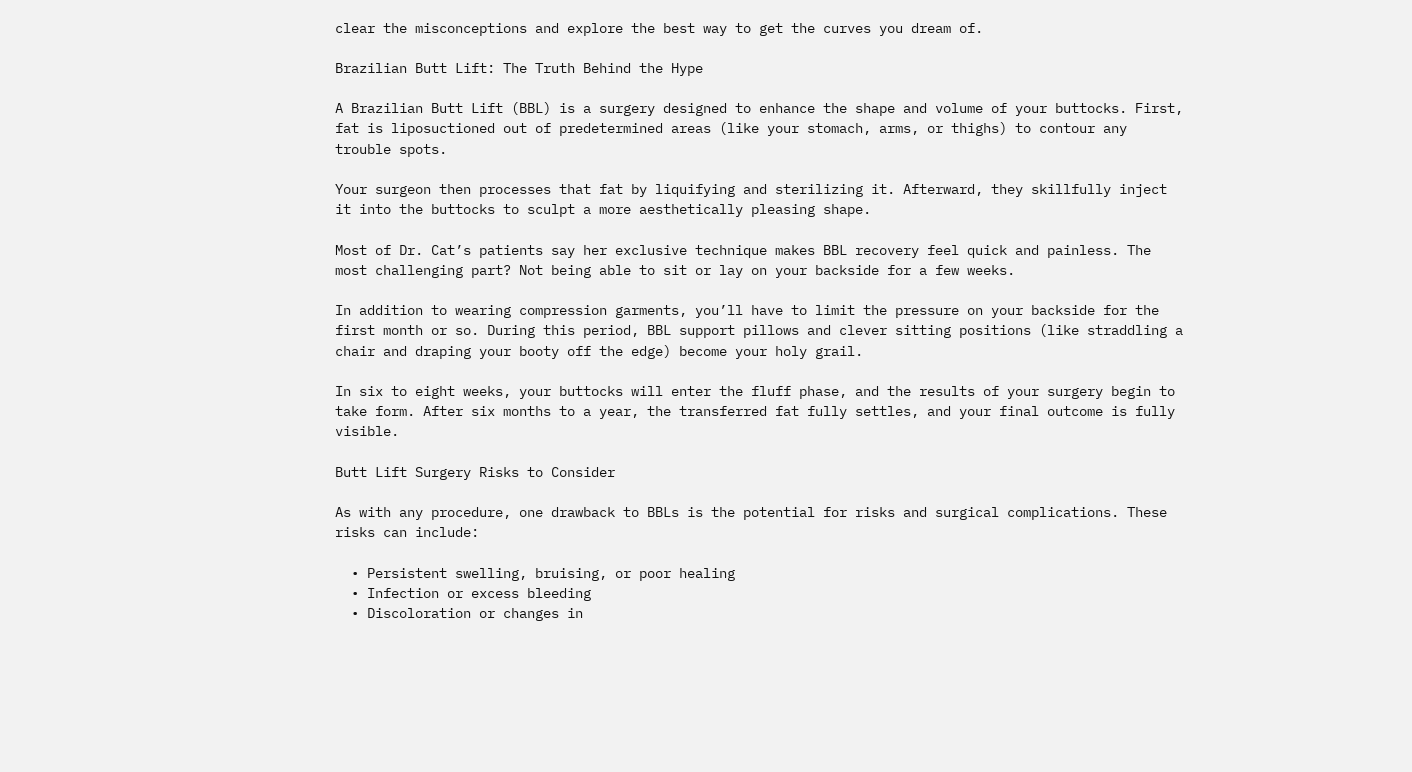clear the misconceptions and explore the best way to get the curves you dream of.

Brazilian Butt Lift: The Truth Behind the Hype

A Brazilian Butt Lift (BBL) is a surgery designed to enhance the shape and volume of your buttocks. First, fat is liposuctioned out of predetermined areas (like your stomach, arms, or thighs) to contour any trouble spots.

Your surgeon then processes that fat by liquifying and sterilizing it. Afterward, they skillfully inject it into the buttocks to sculpt a more aesthetically pleasing shape.

Most of Dr. Cat’s patients say her exclusive technique makes BBL recovery feel quick and painless. The most challenging part? Not being able to sit or lay on your backside for a few weeks.

In addition to wearing compression garments, you’ll have to limit the pressure on your backside for the first month or so. During this period, BBL support pillows and clever sitting positions (like straddling a chair and draping your booty off the edge) become your holy grail.

In six to eight weeks, your buttocks will enter the fluff phase, and the results of your surgery begin to take form. After six months to a year, the transferred fat fully settles, and your final outcome is fully visible.

Butt Lift Surgery Risks to Consider

As with any procedure, one drawback to BBLs is the potential for risks and surgical complications. These risks can include:

  • Persistent swelling, bruising, or poor healing
  • Infection or excess bleeding
  • Discoloration or changes in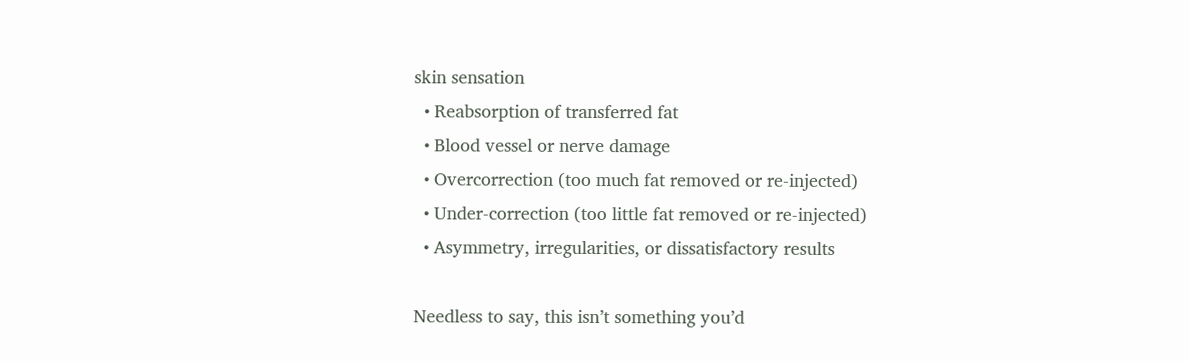skin sensation
  • Reabsorption of transferred fat
  • Blood vessel or nerve damage
  • Overcorrection (too much fat removed or re-injected)
  • Under-correction (too little fat removed or re-injected)
  • Asymmetry, irregularities, or dissatisfactory results

Needless to say, this isn’t something you’d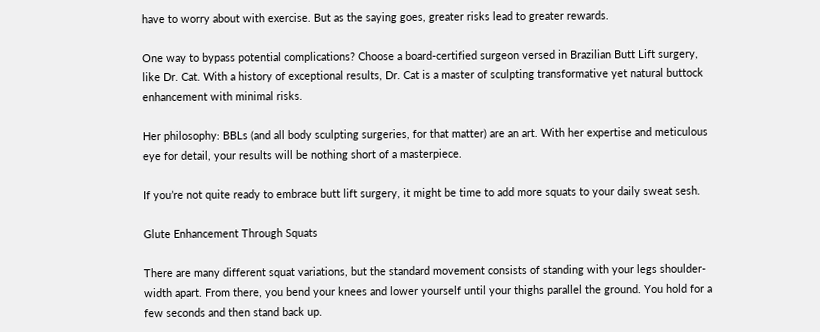have to worry about with exercise. But as the saying goes, greater risks lead to greater rewards.

One way to bypass potential complications? Choose a board-certified surgeon versed in Brazilian Butt Lift surgery, like Dr. Cat. With a history of exceptional results, Dr. Cat is a master of sculpting transformative yet natural buttock enhancement with minimal risks.

Her philosophy: BBLs (and all body sculpting surgeries, for that matter) are an art. With her expertise and meticulous eye for detail, your results will be nothing short of a masterpiece.

If you’re not quite ready to embrace butt lift surgery, it might be time to add more squats to your daily sweat sesh.

Glute Enhancement Through Squats

There are many different squat variations, but the standard movement consists of standing with your legs shoulder-width apart. From there, you bend your knees and lower yourself until your thighs parallel the ground. You hold for a few seconds and then stand back up.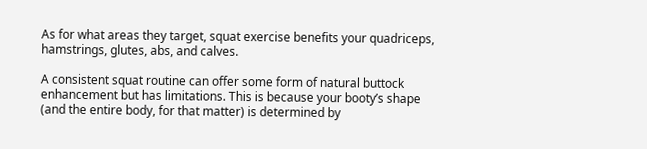As for what areas they target, squat exercise benefits your quadriceps, hamstrings, glutes, abs, and calves.

A consistent squat routine can offer some form of natural buttock enhancement but has limitations. This is because your booty’s shape (and the entire body, for that matter) is determined by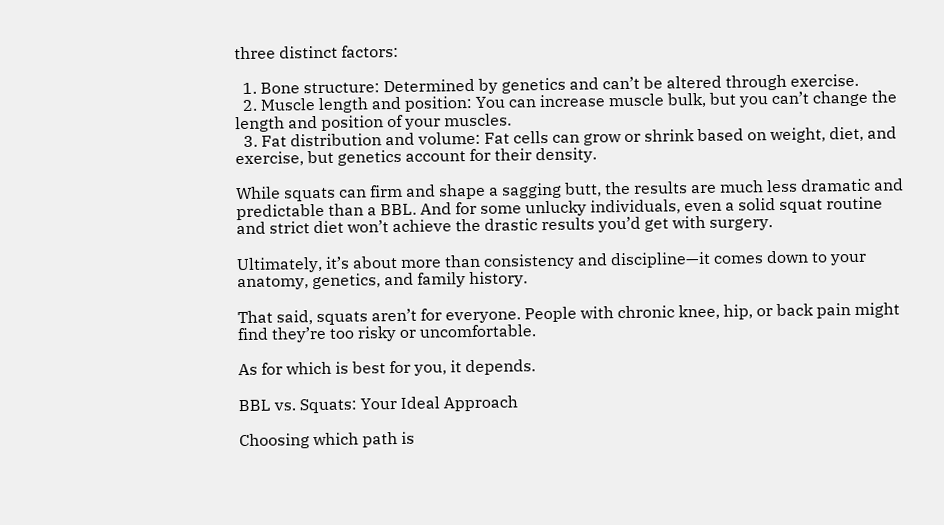three distinct factors:

  1. Bone structure: Determined by genetics and can’t be altered through exercise.
  2. Muscle length and position: You can increase muscle bulk, but you can’t change the length and position of your muscles.
  3. Fat distribution and volume: Fat cells can grow or shrink based on weight, diet, and exercise, but genetics account for their density.

While squats can firm and shape a sagging butt, the results are much less dramatic and predictable than a BBL. And for some unlucky individuals, even a solid squat routine and strict diet won’t achieve the drastic results you’d get with surgery.

Ultimately, it’s about more than consistency and discipline—it comes down to your anatomy, genetics, and family history.

That said, squats aren’t for everyone. People with chronic knee, hip, or back pain might find they’re too risky or uncomfortable.

As for which is best for you, it depends.

BBL vs. Squats: Your Ideal Approach

Choosing which path is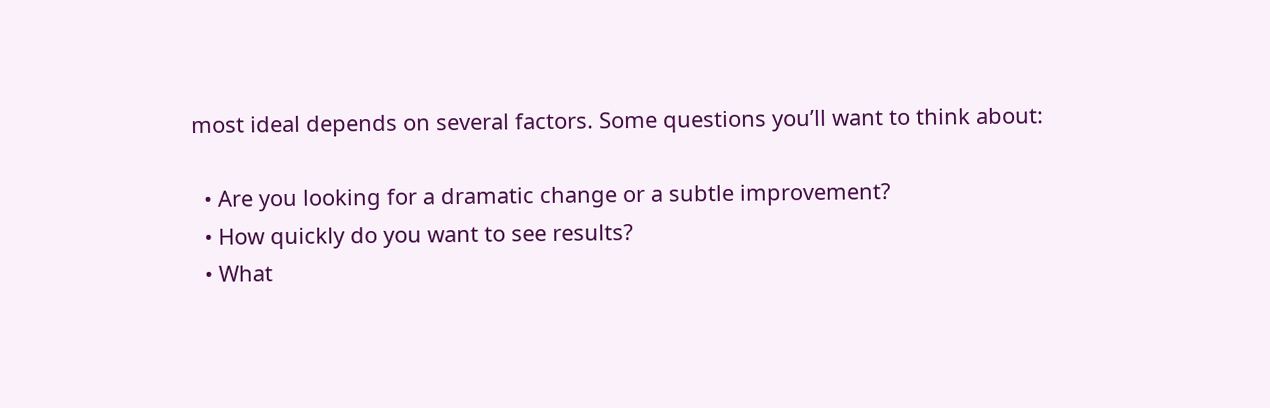most ideal depends on several factors. Some questions you’ll want to think about:

  • Are you looking for a dramatic change or a subtle improvement?
  • How quickly do you want to see results?
  • What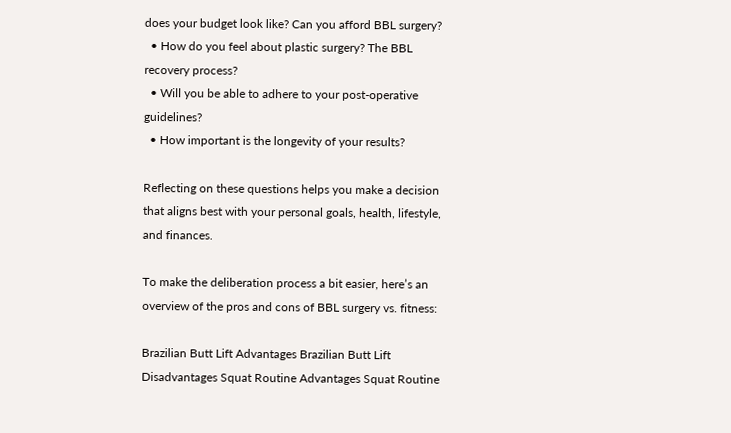does your budget look like? Can you afford BBL surgery?
  • How do you feel about plastic surgery? The BBL recovery process?
  • Will you be able to adhere to your post-operative guidelines?
  • How important is the longevity of your results?

Reflecting on these questions helps you make a decision that aligns best with your personal goals, health, lifestyle, and finances.

To make the deliberation process a bit easier, here’s an overview of the pros and cons of BBL surgery vs. fitness:

Brazilian Butt Lift Advantages Brazilian Butt Lift Disadvantages Squat Routine Advantages Squat Routine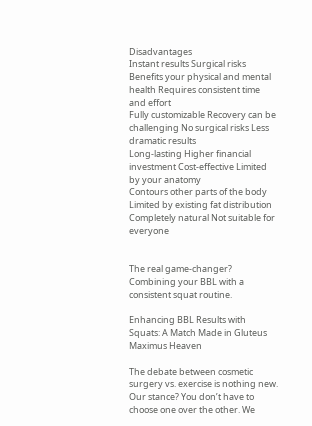Disadvantages
Instant results Surgical risks Benefits your physical and mental health Requires consistent time and effort
Fully customizable Recovery can be challenging No surgical risks Less dramatic results
Long-lasting Higher financial investment Cost-effective Limited by your anatomy
Contours other parts of the body Limited by existing fat distribution Completely natural Not suitable for everyone


The real game-changer? Combining your BBL with a consistent squat routine.

Enhancing BBL Results with Squats: A Match Made in Gluteus Maximus Heaven

The debate between cosmetic surgery vs. exercise is nothing new. Our stance? You don’t have to choose one over the other. We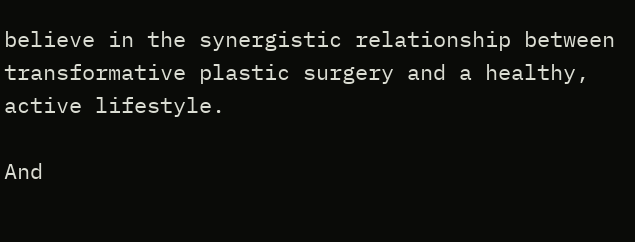believe in the synergistic relationship between transformative plastic surgery and a healthy, active lifestyle.

And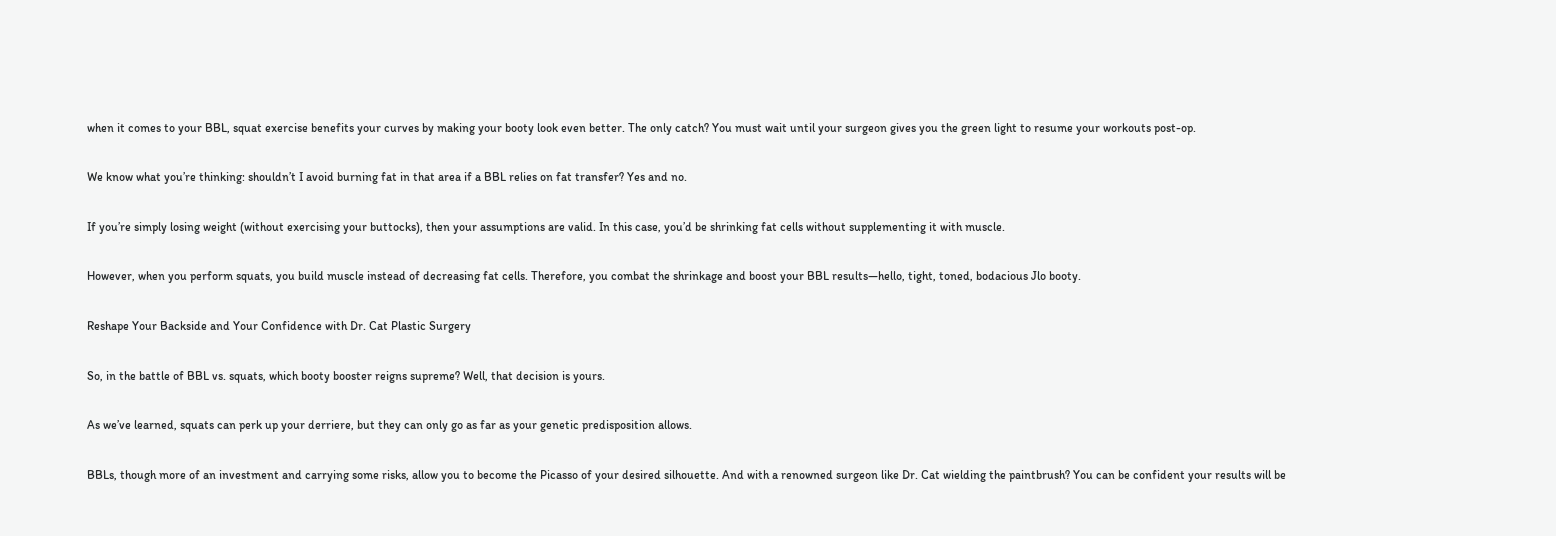when it comes to your BBL, squat exercise benefits your curves by making your booty look even better. The only catch? You must wait until your surgeon gives you the green light to resume your workouts post-op.

We know what you’re thinking: shouldn’t I avoid burning fat in that area if a BBL relies on fat transfer? Yes and no.

If you’re simply losing weight (without exercising your buttocks), then your assumptions are valid. In this case, you’d be shrinking fat cells without supplementing it with muscle.

However, when you perform squats, you build muscle instead of decreasing fat cells. Therefore, you combat the shrinkage and boost your BBL results—hello, tight, toned, bodacious Jlo booty.

Reshape Your Backside and Your Confidence with Dr. Cat Plastic Surgery

So, in the battle of BBL vs. squats, which booty booster reigns supreme? Well, that decision is yours.

As we’ve learned, squats can perk up your derriere, but they can only go as far as your genetic predisposition allows.

BBLs, though more of an investment and carrying some risks, allow you to become the Picasso of your desired silhouette. And with a renowned surgeon like Dr. Cat wielding the paintbrush? You can be confident your results will be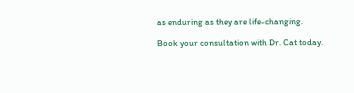as enduring as they are life-changing.

Book your consultation with Dr. Cat today.